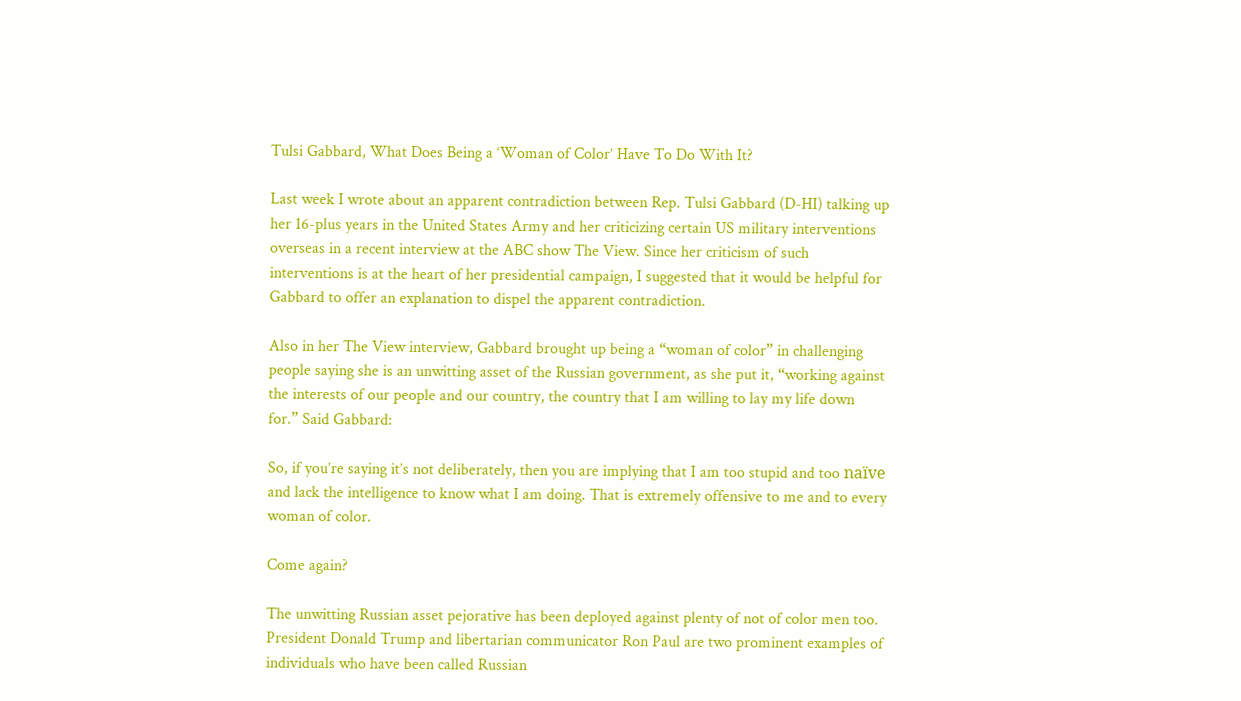Tulsi Gabbard, What Does Being a ‘Woman of Color’ Have To Do With It?

Last week I wrote about an apparent contradiction between Rep. Tulsi Gabbard (D-HI) talking up her 16-plus years in the United States Army and her criticizing certain US military interventions overseas in a recent interview at the ABC show The View. Since her criticism of such interventions is at the heart of her presidential campaign, I suggested that it would be helpful for Gabbard to offer an explanation to dispel the apparent contradiction.

Also in her The View interview, Gabbard brought up being a “woman of color” in challenging people saying she is an unwitting asset of the Russian government, as she put it, “working against the interests of our people and our country, the country that I am willing to lay my life down for.” Said Gabbard:

So, if you’re saying it’s not deliberately, then you are implying that I am too stupid and too naïve and lack the intelligence to know what I am doing. That is extremely offensive to me and to every woman of color.

Come again?

The unwitting Russian asset pejorative has been deployed against plenty of not of color men too. President Donald Trump and libertarian communicator Ron Paul are two prominent examples of individuals who have been called Russian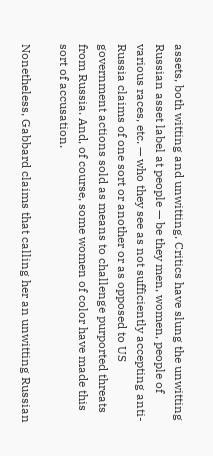assets, both witting and unwitting. Critics have slung the unwitting Russian asset label at people — be they men, women, people of various races, etc. — who they see as not sufficiently accepting anti-Russia claims of one sort or another or as opposed to US government actions sold as means to challenge purported threats from Russia. And, of course, some women of color have made this sort of accusation.

Nonetheless, Gabbard claims that calling her an unwitting Russian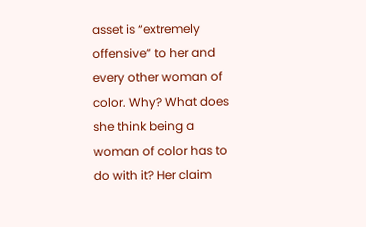asset is “extremely offensive” to her and every other woman of color. Why? What does she think being a woman of color has to do with it? Her claim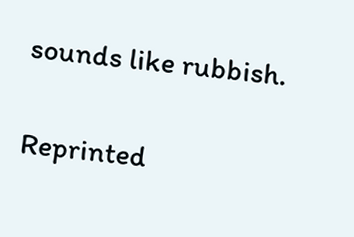sounds like rubbish.

Reprinted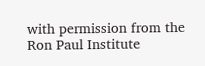with permission from the Ron Paul Institute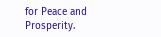for Peace and Prosperity.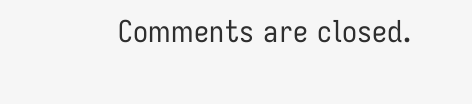Comments are closed.